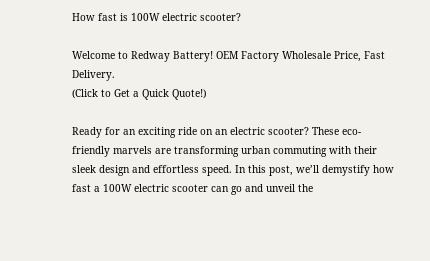How fast is 100W electric scooter?

Welcome to Redway Battery! OEM Factory Wholesale Price, Fast Delivery.
(Click to Get a Quick Quote!)

Ready for an exciting ride on an electric scooter? These eco-friendly marvels are transforming urban commuting with their sleek design and effortless speed. In this post, we’ll demystify how fast a 100W electric scooter can go and unveil the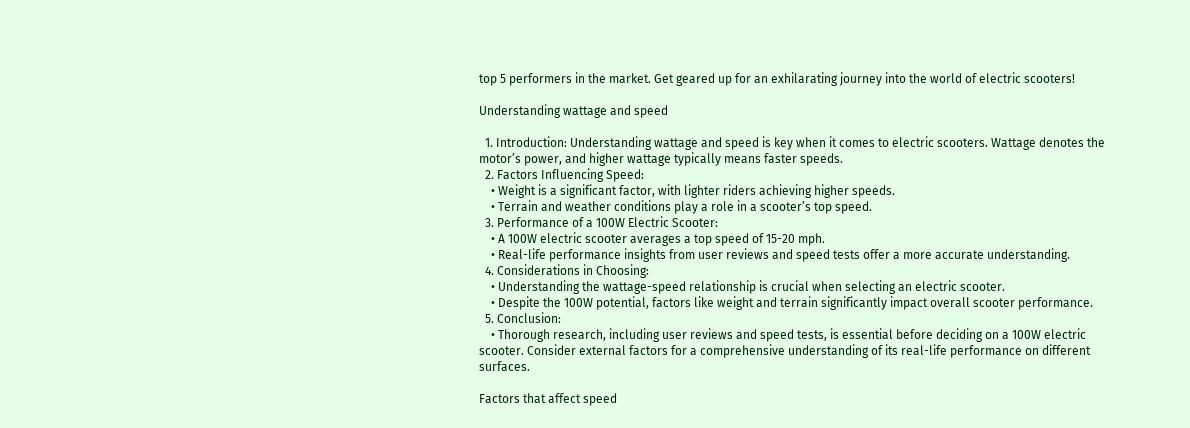top 5 performers in the market. Get geared up for an exhilarating journey into the world of electric scooters!

Understanding wattage and speed

  1. Introduction: Understanding wattage and speed is key when it comes to electric scooters. Wattage denotes the motor’s power, and higher wattage typically means faster speeds.
  2. Factors Influencing Speed:
    • Weight is a significant factor, with lighter riders achieving higher speeds.
    • Terrain and weather conditions play a role in a scooter’s top speed.
  3. Performance of a 100W Electric Scooter:
    • A 100W electric scooter averages a top speed of 15-20 mph.
    • Real-life performance insights from user reviews and speed tests offer a more accurate understanding.
  4. Considerations in Choosing:
    • Understanding the wattage-speed relationship is crucial when selecting an electric scooter.
    • Despite the 100W potential, factors like weight and terrain significantly impact overall scooter performance.
  5. Conclusion:
    • Thorough research, including user reviews and speed tests, is essential before deciding on a 100W electric scooter. Consider external factors for a comprehensive understanding of its real-life performance on different surfaces.

Factors that affect speed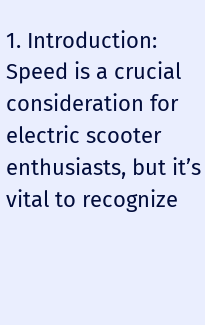1. Introduction: Speed is a crucial consideration for electric scooter enthusiasts, but it’s vital to recognize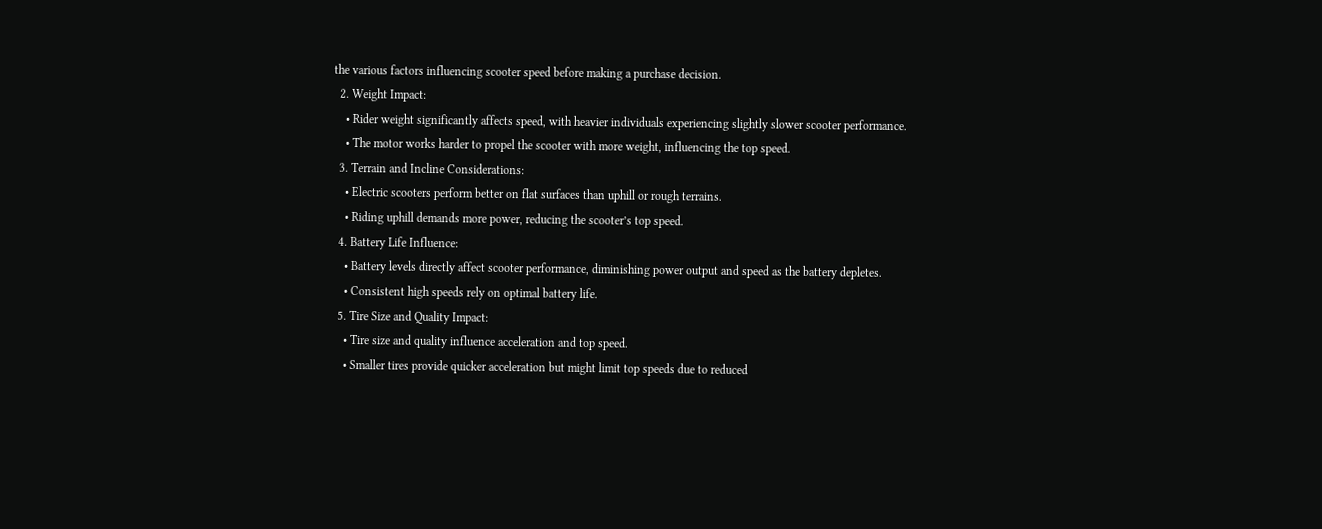the various factors influencing scooter speed before making a purchase decision.
  2. Weight Impact:
    • Rider weight significantly affects speed, with heavier individuals experiencing slightly slower scooter performance.
    • The motor works harder to propel the scooter with more weight, influencing the top speed.
  3. Terrain and Incline Considerations:
    • Electric scooters perform better on flat surfaces than uphill or rough terrains.
    • Riding uphill demands more power, reducing the scooter’s top speed.
  4. Battery Life Influence:
    • Battery levels directly affect scooter performance, diminishing power output and speed as the battery depletes.
    • Consistent high speeds rely on optimal battery life.
  5. Tire Size and Quality Impact:
    • Tire size and quality influence acceleration and top speed.
    • Smaller tires provide quicker acceleration but might limit top speeds due to reduced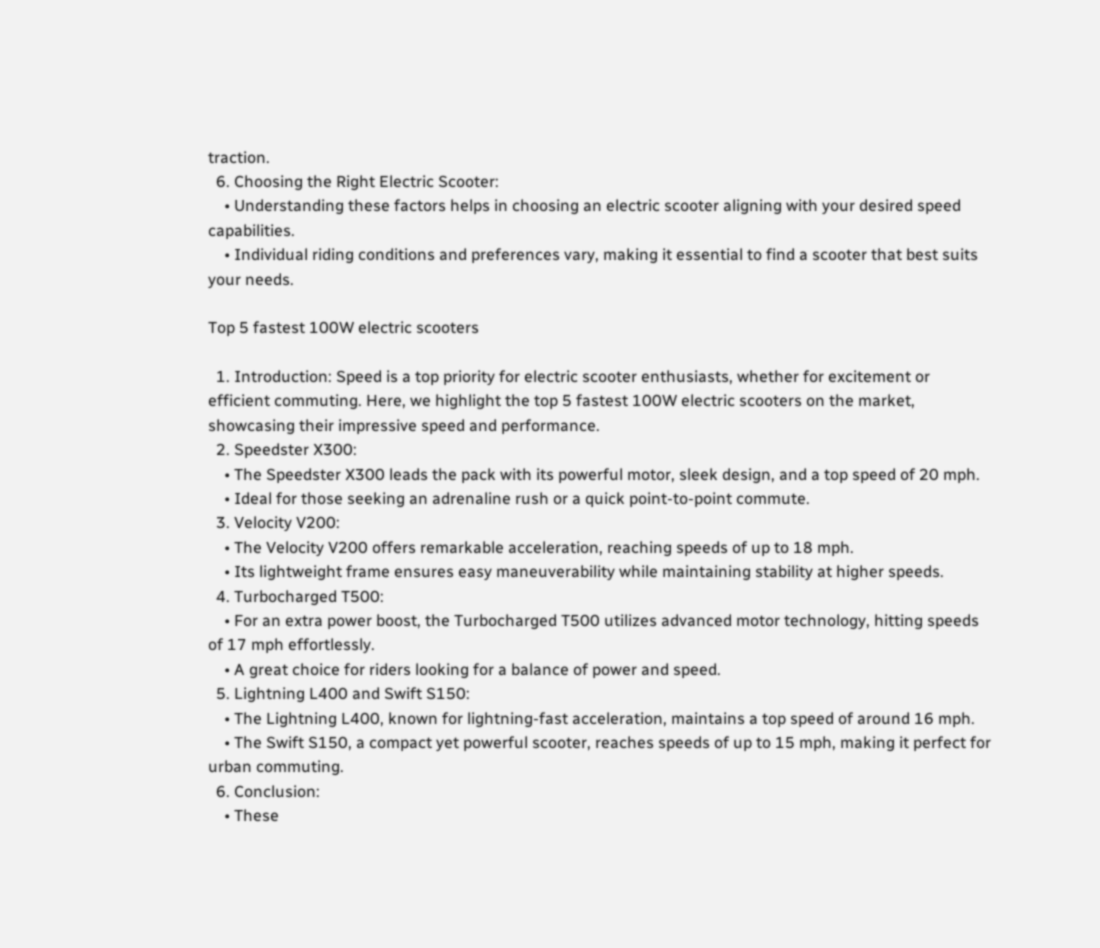traction.
  6. Choosing the Right Electric Scooter:
    • Understanding these factors helps in choosing an electric scooter aligning with your desired speed capabilities.
    • Individual riding conditions and preferences vary, making it essential to find a scooter that best suits your needs.

Top 5 fastest 100W electric scooters

  1. Introduction: Speed is a top priority for electric scooter enthusiasts, whether for excitement or efficient commuting. Here, we highlight the top 5 fastest 100W electric scooters on the market, showcasing their impressive speed and performance.
  2. Speedster X300:
    • The Speedster X300 leads the pack with its powerful motor, sleek design, and a top speed of 20 mph.
    • Ideal for those seeking an adrenaline rush or a quick point-to-point commute.
  3. Velocity V200:
    • The Velocity V200 offers remarkable acceleration, reaching speeds of up to 18 mph.
    • Its lightweight frame ensures easy maneuverability while maintaining stability at higher speeds.
  4. Turbocharged T500:
    • For an extra power boost, the Turbocharged T500 utilizes advanced motor technology, hitting speeds of 17 mph effortlessly.
    • A great choice for riders looking for a balance of power and speed.
  5. Lightning L400 and Swift S150:
    • The Lightning L400, known for lightning-fast acceleration, maintains a top speed of around 16 mph.
    • The Swift S150, a compact yet powerful scooter, reaches speeds of up to 15 mph, making it perfect for urban commuting.
  6. Conclusion:
    • These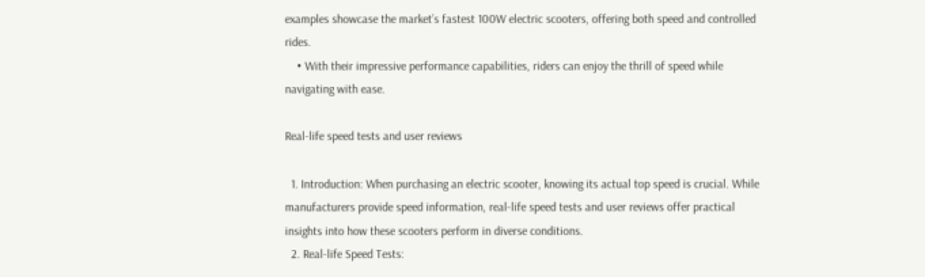examples showcase the market’s fastest 100W electric scooters, offering both speed and controlled rides.
    • With their impressive performance capabilities, riders can enjoy the thrill of speed while navigating with ease.

Real-life speed tests and user reviews

  1. Introduction: When purchasing an electric scooter, knowing its actual top speed is crucial. While manufacturers provide speed information, real-life speed tests and user reviews offer practical insights into how these scooters perform in diverse conditions.
  2. Real-life Speed Tests: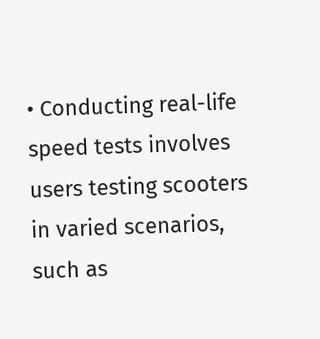• Conducting real-life speed tests involves users testing scooters in varied scenarios, such as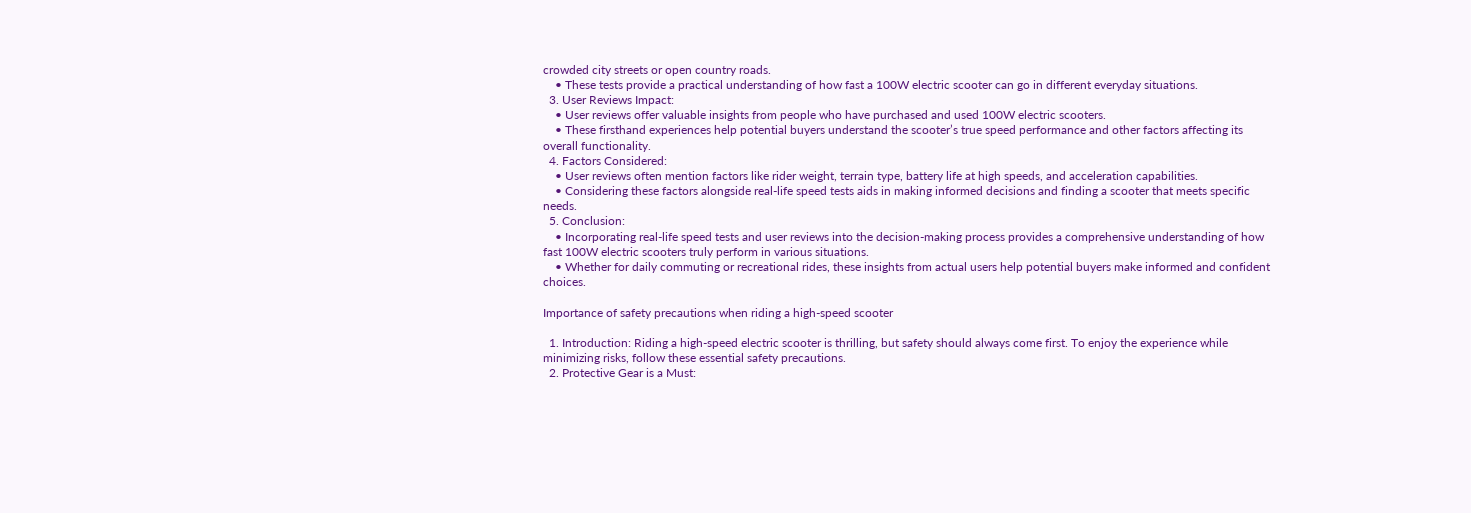crowded city streets or open country roads.
    • These tests provide a practical understanding of how fast a 100W electric scooter can go in different everyday situations.
  3. User Reviews Impact:
    • User reviews offer valuable insights from people who have purchased and used 100W electric scooters.
    • These firsthand experiences help potential buyers understand the scooter’s true speed performance and other factors affecting its overall functionality.
  4. Factors Considered:
    • User reviews often mention factors like rider weight, terrain type, battery life at high speeds, and acceleration capabilities.
    • Considering these factors alongside real-life speed tests aids in making informed decisions and finding a scooter that meets specific needs.
  5. Conclusion:
    • Incorporating real-life speed tests and user reviews into the decision-making process provides a comprehensive understanding of how fast 100W electric scooters truly perform in various situations.
    • Whether for daily commuting or recreational rides, these insights from actual users help potential buyers make informed and confident choices.

Importance of safety precautions when riding a high-speed scooter

  1. Introduction: Riding a high-speed electric scooter is thrilling, but safety should always come first. To enjoy the experience while minimizing risks, follow these essential safety precautions.
  2. Protective Gear is a Must: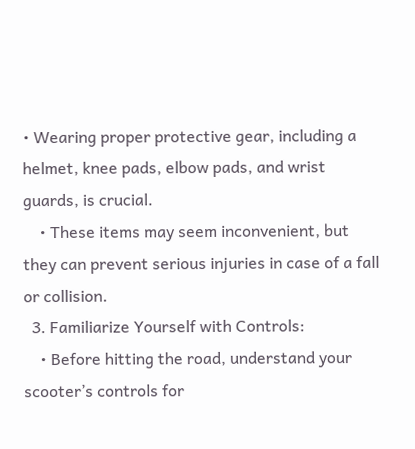• Wearing proper protective gear, including a helmet, knee pads, elbow pads, and wrist guards, is crucial.
    • These items may seem inconvenient, but they can prevent serious injuries in case of a fall or collision.
  3. Familiarize Yourself with Controls:
    • Before hitting the road, understand your scooter’s controls for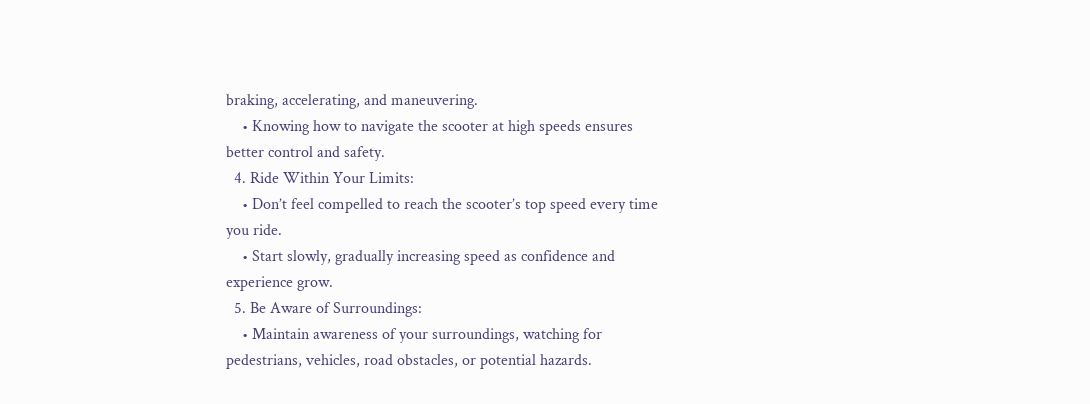braking, accelerating, and maneuvering.
    • Knowing how to navigate the scooter at high speeds ensures better control and safety.
  4. Ride Within Your Limits:
    • Don’t feel compelled to reach the scooter’s top speed every time you ride.
    • Start slowly, gradually increasing speed as confidence and experience grow.
  5. Be Aware of Surroundings:
    • Maintain awareness of your surroundings, watching for pedestrians, vehicles, road obstacles, or potential hazards.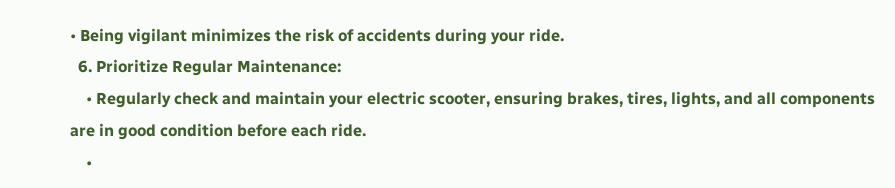• Being vigilant minimizes the risk of accidents during your ride.
  6. Prioritize Regular Maintenance:
    • Regularly check and maintain your electric scooter, ensuring brakes, tires, lights, and all components are in good condition before each ride.
    •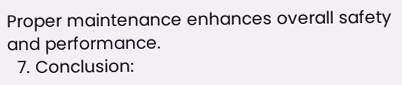Proper maintenance enhances overall safety and performance.
  7. Conclusion: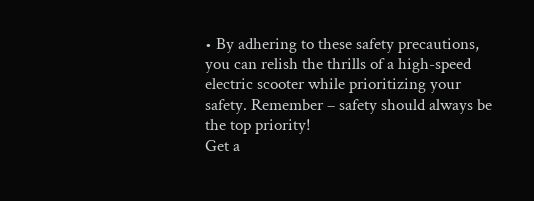• By adhering to these safety precautions, you can relish the thrills of a high-speed electric scooter while prioritizing your safety. Remember – safety should always be the top priority!
Get a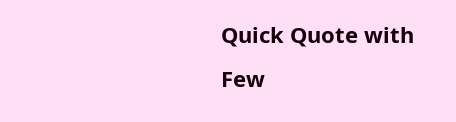Quick Quote with Few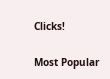Clicks!

Most Popular